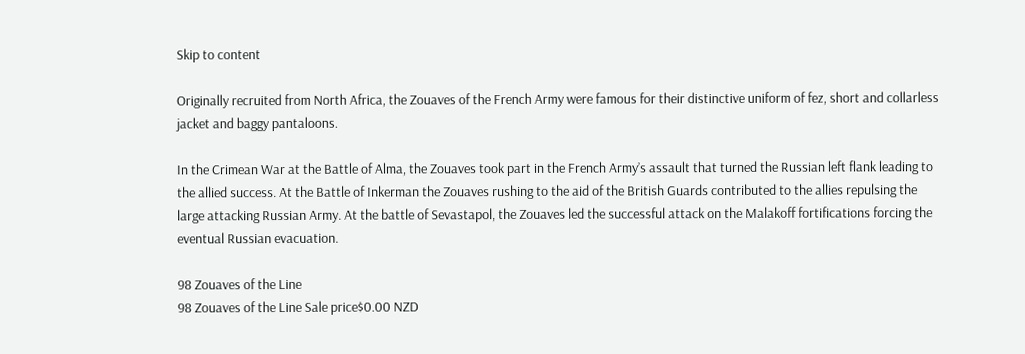Skip to content

Originally recruited from North Africa, the Zouaves of the French Army were famous for their distinctive uniform of fez, short and collarless jacket and baggy pantaloons.

In the Crimean War at the Battle of Alma, the Zouaves took part in the French Army’s assault that turned the Russian left flank leading to the allied success. At the Battle of Inkerman the Zouaves rushing to the aid of the British Guards contributed to the allies repulsing the large attacking Russian Army. At the battle of Sevastapol, the Zouaves led the successful attack on the Malakoff fortifications forcing the eventual Russian evacuation.

98 Zouaves of the Line
98 Zouaves of the Line Sale price$0.00 NZD